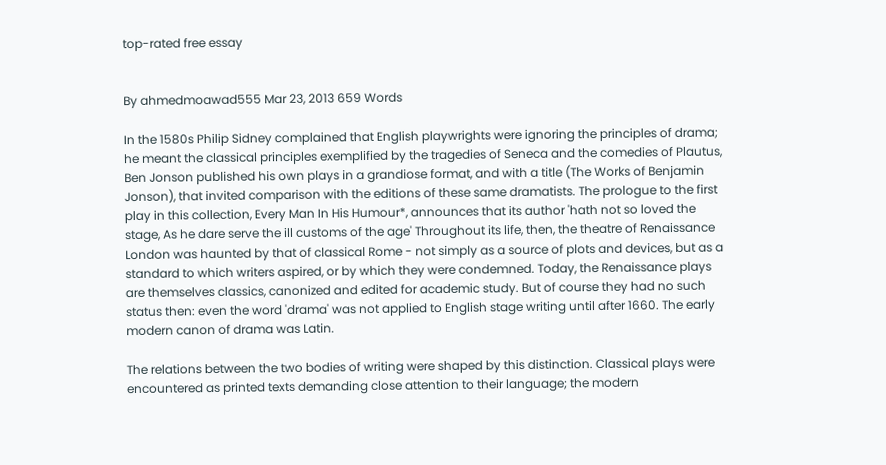top-rated free essay


By ahmedmoawad555 Mar 23, 2013 659 Words

In the 1580s Philip Sidney complained that English playwrights were ignoring the principles of drama; he meant the classical principles exemplified by the tragedies of Seneca and the comedies of Plautus, Ben Jonson published his own plays in a grandiose format, and with a title (The Works of Benjamin Jonson), that invited comparison with the editions of these same dramatists. The prologue to the first play in this collection, Every Man In His Humour*, announces that its author 'hath not so loved the stage, As he dare serve the ill customs of the age' Throughout its life, then, the theatre of Renaissance London was haunted by that of classical Rome - not simply as a source of plots and devices, but as a standard to which writers aspired, or by which they were condemned. Today, the Renaissance plays are themselves classics, canonized and edited for academic study. But of course they had no such status then: even the word 'drama' was not applied to English stage writing until after 1660. The early modern canon of drama was Latin.

The relations between the two bodies of writing were shaped by this distinction. Classical plays were encountered as printed texts demanding close attention to their language; the modern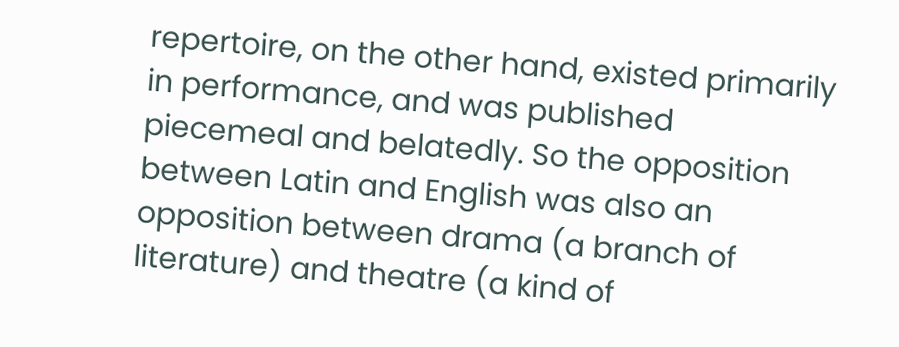repertoire, on the other hand, existed primarily in performance, and was published piecemeal and belatedly. So the opposition between Latin and English was also an opposition between drama (a branch of literature) and theatre (a kind of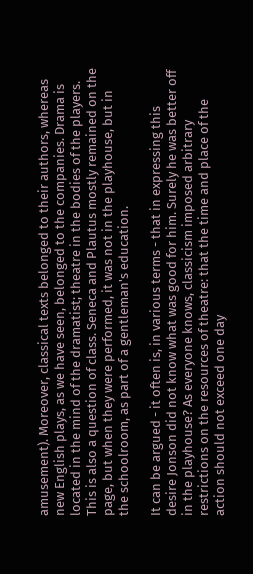amusement). Moreover, classical texts belonged to their authors, whereas new English plays, as we have seen, belonged to the companies. Drama is located in the mind of the dramatist; theatre in the bodies of the players. This is also a question of class. Seneca and Plautus mostly remained on the page, but when they were performed, it was not in the playhouse, but in the schoolroom, as part of a gentleman's education.

It can be argued - it often is, in various terms - that in expressing this desire Jonson did not know what was good for him. Surely he was better off in the playhouse? As everyone knows, classicism imposed arbitrary restrictions on the resources of theatre: that the time and place of the action should not exceed one day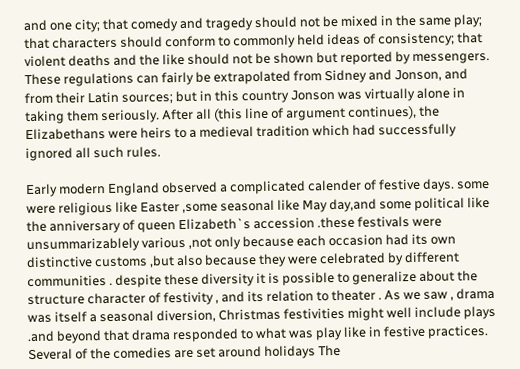and one city; that comedy and tragedy should not be mixed in the same play; that characters should conform to commonly held ideas of consistency; that violent deaths and the like should not be shown but reported by messengers. These regulations can fairly be extrapolated from Sidney and Jonson, and from their Latin sources; but in this country Jonson was virtually alone in taking them seriously. After all (this line of argument continues), the Elizabethans were heirs to a medieval tradition which had successfully ignored all such rules.

Early modern England observed a complicated calender of festive days. some were religious like Easter ,some seasonal like May day,and some political like the anniversary of queen Elizabeth`s accession .these festivals were unsummarizablely various ,not only because each occasion had its own distinctive customs ,but also because they were celebrated by different communities . despite these diversity it is possible to generalize about the structure character of festivity , and its relation to theater . As we saw , drama was itself a seasonal diversion, Christmas festivities might well include plays .and beyond that drama responded to what was play like in festive practices. Several of the comedies are set around holidays The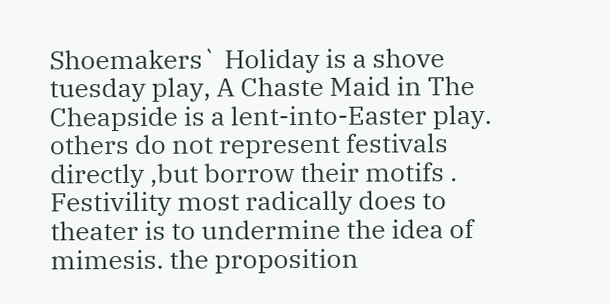Shoemakers` Holiday is a shove tuesday play, A Chaste Maid in The Cheapside is a lent-into-Easter play. others do not represent festivals directly ,but borrow their motifs . Festivility most radically does to theater is to undermine the idea of mimesis. the proposition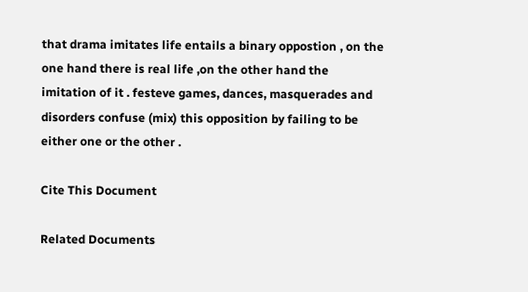that drama imitates life entails a binary oppostion , on the one hand there is real life ,on the other hand the imitation of it . festeve games, dances, masquerades and disorders confuse (mix) this opposition by failing to be either one or the other .

Cite This Document

Related Documents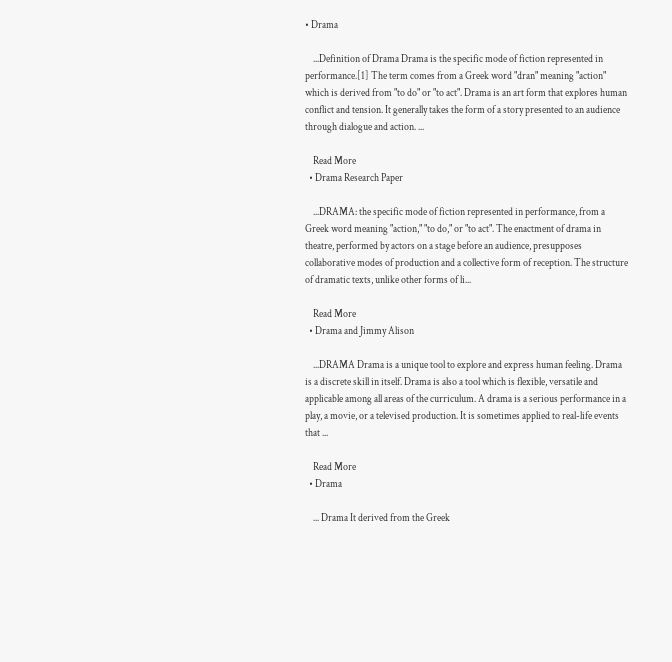• Drama

    ...Definition of Drama Drama is the specific mode of fiction represented in performance.[1] The term comes from a Greek word "dran" meaning "action" which is derived from "to do" or "to act". Drama is an art form that explores human conflict and tension. It generally takes the form of a story presented to an audience through dialogue and action. ...

    Read More
  • Drama Research Paper

    ...DRAMA: the specific mode of fiction represented in performance, from a Greek word meaning "action," "to do," or "to act". The enactment of drama in theatre, performed by actors on a stage before an audience, presupposes collaborative modes of production and a collective form of reception. The structure of dramatic texts, unlike other forms of li...

    Read More
  • Drama and Jimmy Alison

    ...DRAMA Drama is a unique tool to explore and express human feeling. Drama is a discrete skill in itself. Drama is also a tool which is flexible, versatile and applicable among all areas of the curriculum. A drama is a serious performance in a play, a movie, or a televised production. It is sometimes applied to real-life events that ...

    Read More
  • Drama

    ... Drama It derived from the Greek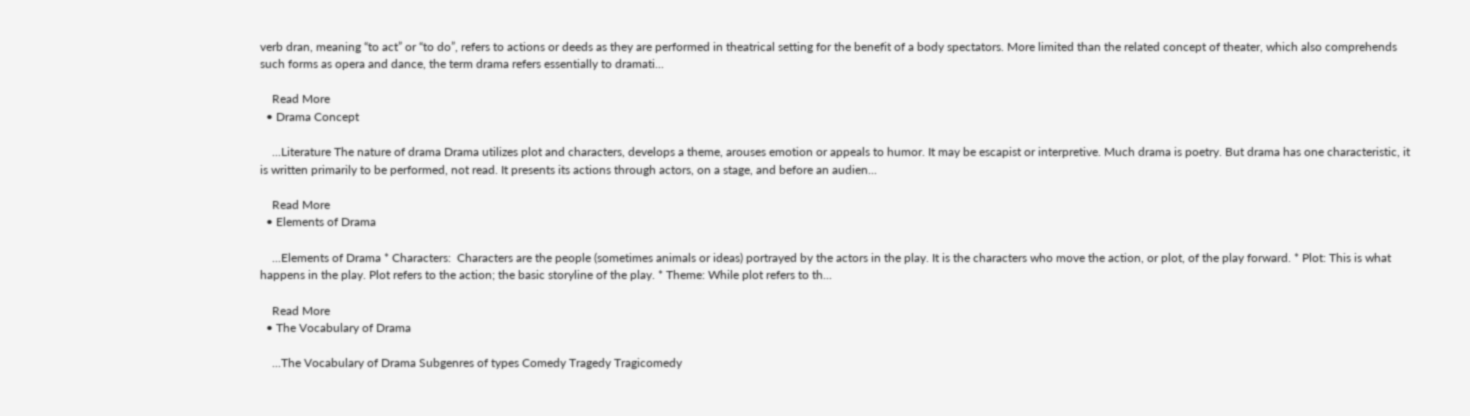verb dran, meaning “to act” or “to do”, refers to actions or deeds as they are performed in theatrical setting for the benefit of a body spectators. More limited than the related concept of theater, which also comprehends such forms as opera and dance, the term drama refers essentially to dramati...

    Read More
  • Drama Concept

    ...Literature The nature of drama Drama utilizes plot and characters, develops a theme, arouses emotion or appeals to humor. It may be escapist or interpretive. Much drama is poetry. But drama has one characteristic, it is written primarily to be performed, not read. It presents its actions through actors, on a stage, and before an audien...

    Read More
  • Elements of Drama

    ...Elements of Drama * Characters:  Characters are the people (sometimes animals or ideas) portrayed by the actors in the play. It is the characters who move the action, or plot, of the play forward. * Plot: This is what happens in the play. Plot refers to the action; the basic storyline of the play. * Theme: While plot refers to th...

    Read More
  • The Vocabulary of Drama

    ...The Vocabulary of Drama Subgenres of types Comedy Tragedy Tragicomedy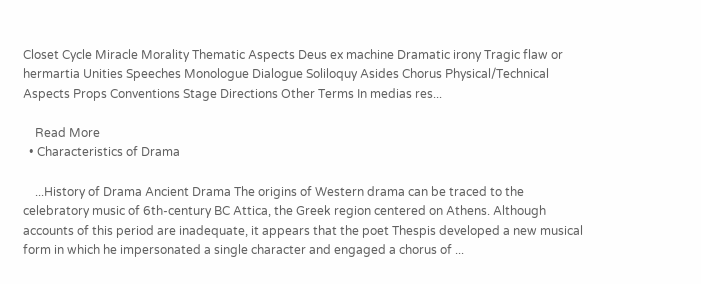Closet Cycle Miracle Morality Thematic Aspects Deus ex machine Dramatic irony Tragic flaw or hermartia Unities Speeches Monologue Dialogue Soliloquy Asides Chorus Physical/Technical Aspects Props Conventions Stage Directions Other Terms In medias res...

    Read More
  • Characteristics of Drama

    ...History of Drama Ancient Drama The origins of Western drama can be traced to the celebratory music of 6th-century BC Attica, the Greek region centered on Athens. Although accounts of this period are inadequate, it appears that the poet Thespis developed a new musical form in which he impersonated a single character and engaged a chorus of ...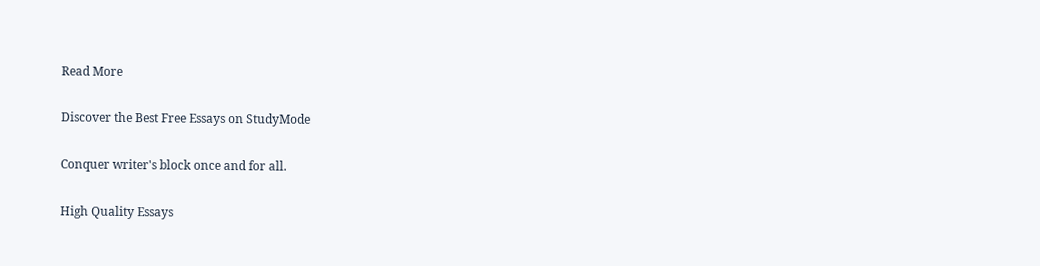Read More

Discover the Best Free Essays on StudyMode

Conquer writer's block once and for all.

High Quality Essays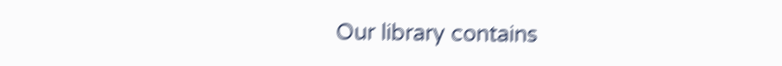Our library contains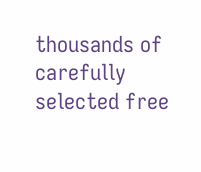thousands of carefully selected free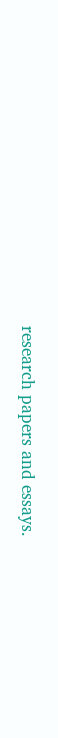research papers and essays.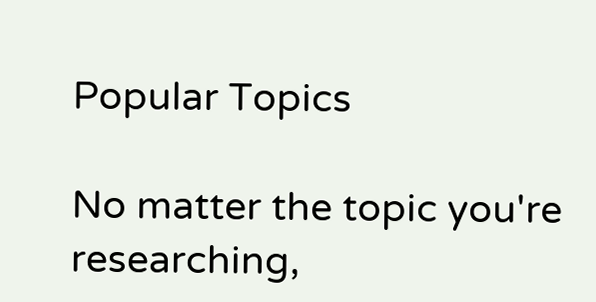Popular Topics

No matter the topic you're researching,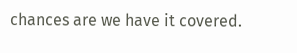chances are we have it covered.